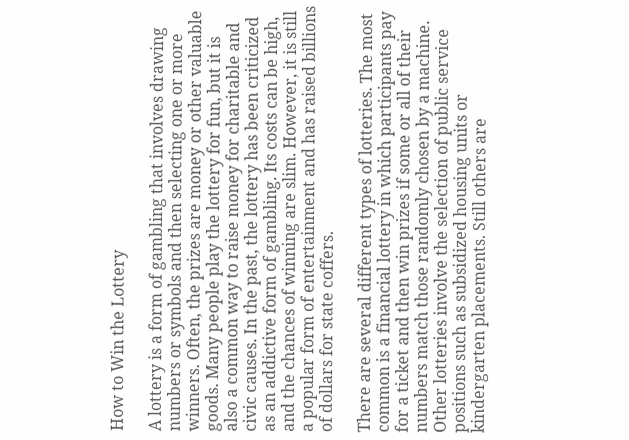How to Win the Lottery

A lottery is a form of gambling that involves drawing numbers or symbols and then selecting one or more winners. Often, the prizes are money or other valuable goods. Many people play the lottery for fun, but it is also a common way to raise money for charitable and civic causes. In the past, the lottery has been criticized as an addictive form of gambling. Its costs can be high, and the chances of winning are slim. However, it is still a popular form of entertainment and has raised billions of dollars for state coffers.

There are several different types of lotteries. The most common is a financial lottery in which participants pay for a ticket and then win prizes if some or all of their numbers match those randomly chosen by a machine. Other lotteries involve the selection of public service positions such as subsidized housing units or kindergarten placements. Still others are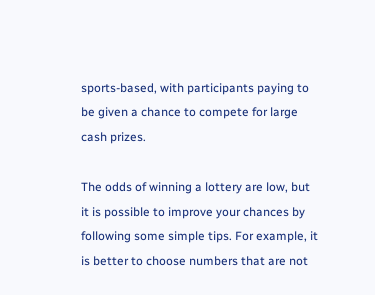sports-based, with participants paying to be given a chance to compete for large cash prizes.

The odds of winning a lottery are low, but it is possible to improve your chances by following some simple tips. For example, it is better to choose numbers that are not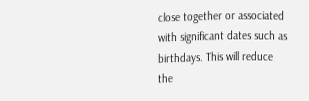close together or associated with significant dates such as birthdays. This will reduce the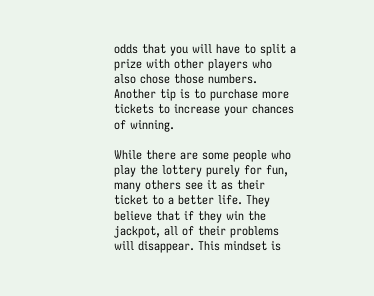odds that you will have to split a prize with other players who also chose those numbers. Another tip is to purchase more tickets to increase your chances of winning.

While there are some people who play the lottery purely for fun, many others see it as their ticket to a better life. They believe that if they win the jackpot, all of their problems will disappear. This mindset is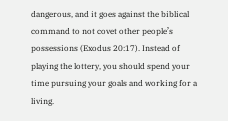dangerous, and it goes against the biblical command to not covet other people’s possessions (Exodus 20:17). Instead of playing the lottery, you should spend your time pursuing your goals and working for a living.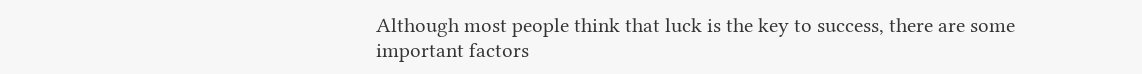Although most people think that luck is the key to success, there are some important factors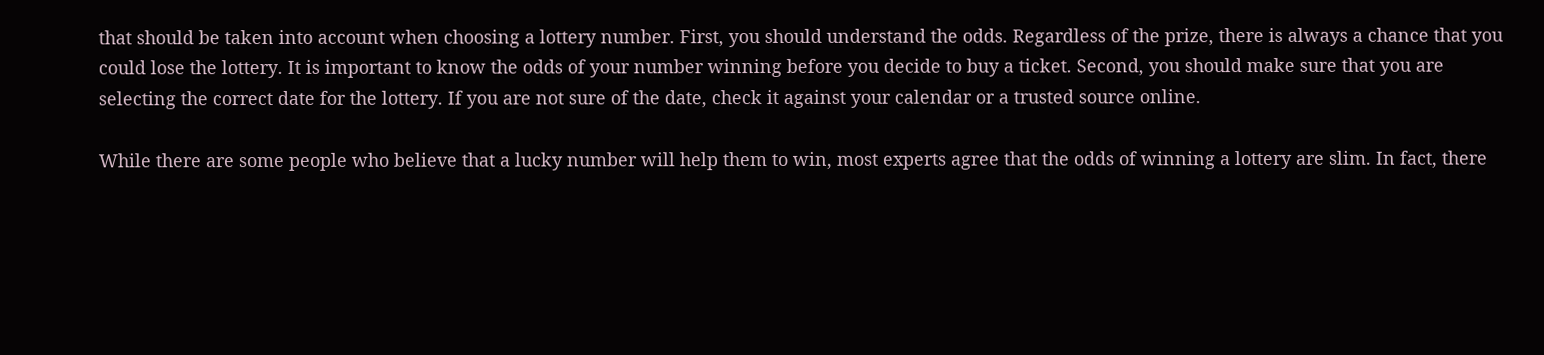that should be taken into account when choosing a lottery number. First, you should understand the odds. Regardless of the prize, there is always a chance that you could lose the lottery. It is important to know the odds of your number winning before you decide to buy a ticket. Second, you should make sure that you are selecting the correct date for the lottery. If you are not sure of the date, check it against your calendar or a trusted source online.

While there are some people who believe that a lucky number will help them to win, most experts agree that the odds of winning a lottery are slim. In fact, there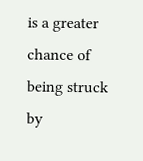is a greater chance of being struck by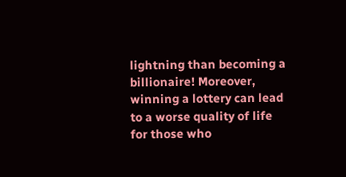lightning than becoming a billionaire! Moreover, winning a lottery can lead to a worse quality of life for those who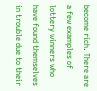become rich. There are a few examples of lottery winners who have found themselves in trouble due to their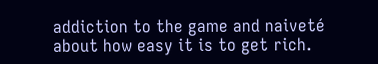addiction to the game and naiveté about how easy it is to get rich.